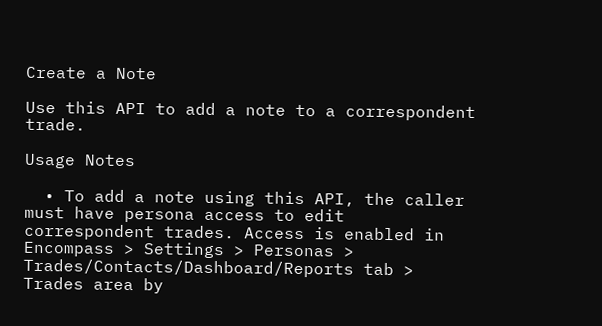Create a Note

Use this API to add a note to a correspondent trade.

Usage Notes

  • To add a note using this API, the caller must have persona access to edit correspondent trades. Access is enabled in Encompass > Settings > Personas > Trades/Contacts/Dashboard/Reports tab > Trades area by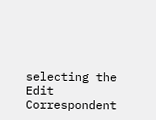selecting the Edit Correspondent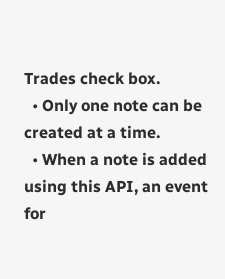Trades check box.
  • Only one note can be created at a time.
  • When a note is added using this API, an event for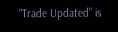“Trade Updated” is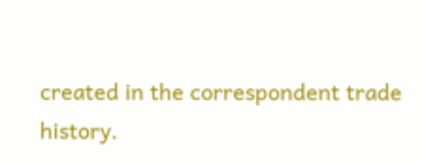created in the correspondent trade history.